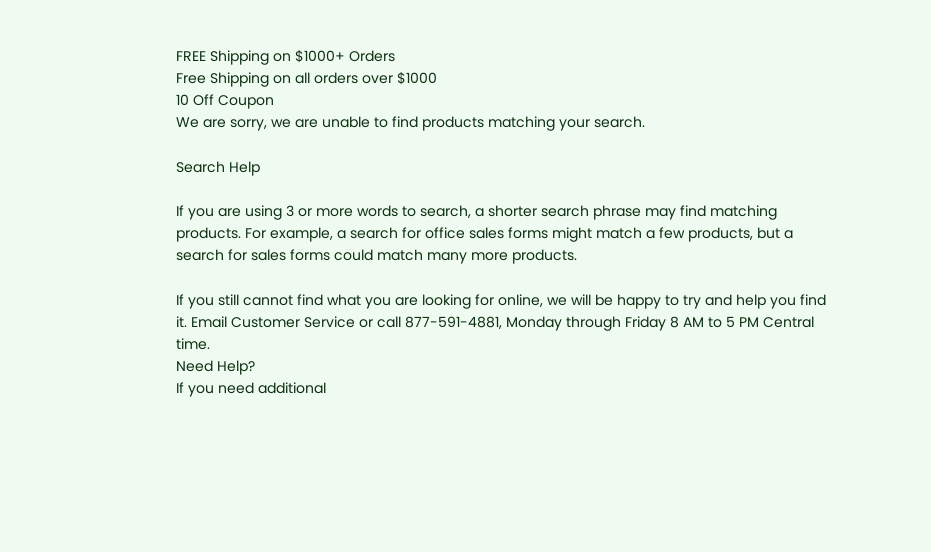FREE Shipping on $1000+ Orders
Free Shipping on all orders over $1000
10 Off Coupon
We are sorry, we are unable to find products matching your search.

Search Help

If you are using 3 or more words to search, a shorter search phrase may find matching products. For example, a search for office sales forms might match a few products, but a search for sales forms could match many more products.

If you still cannot find what you are looking for online, we will be happy to try and help you find it. Email Customer Service or call 877-591-4881, Monday through Friday 8 AM to 5 PM Central time.
Need Help?
If you need additional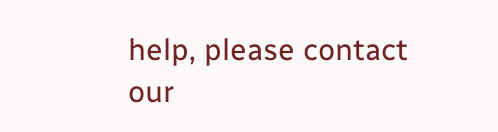help, please contact our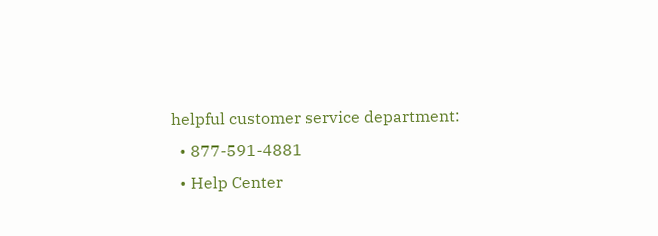helpful customer service department:
  • 877-591-4881
  • Help Center